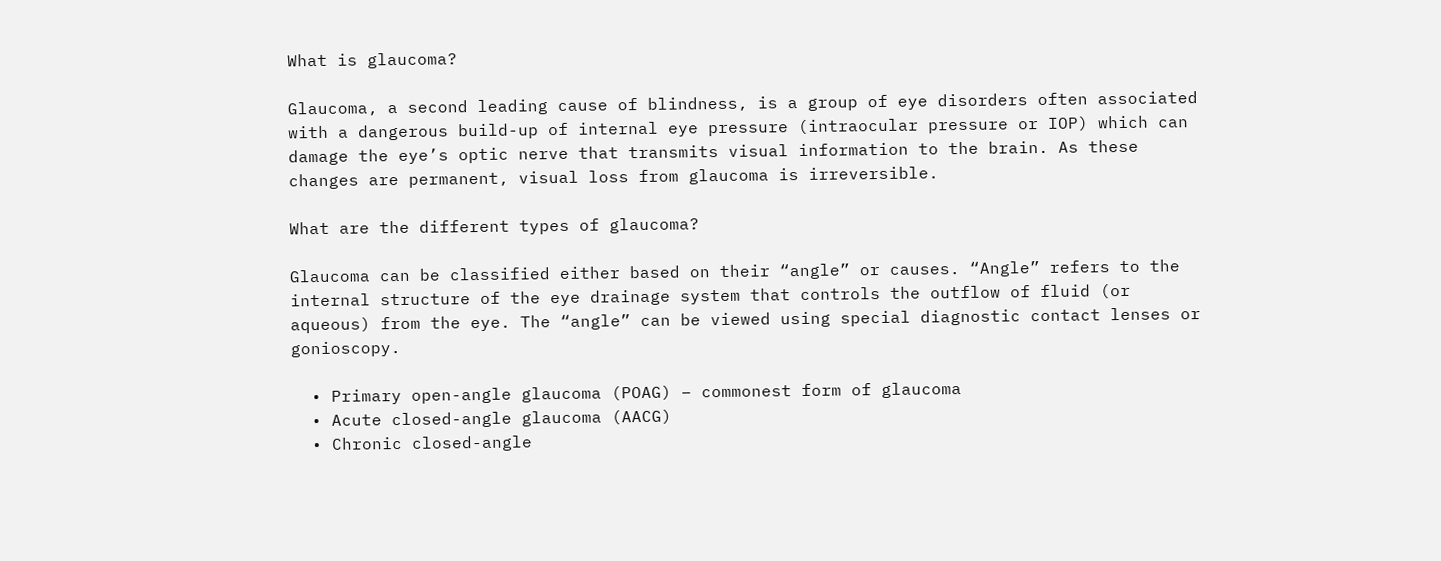What is glaucoma?

Glaucoma, a second leading cause of blindness, is a group of eye disorders often associated with a dangerous build-up of internal eye pressure (intraocular pressure or IOP) which can damage the eye’s optic nerve that transmits visual information to the brain. As these changes are permanent, visual loss from glaucoma is irreversible.

What are the different types of glaucoma?

Glaucoma can be classified either based on their “angle” or causes. “Angle” refers to the internal structure of the eye drainage system that controls the outflow of fluid (or aqueous) from the eye. The “angle” can be viewed using special diagnostic contact lenses or gonioscopy.

  • Primary open-angle glaucoma (POAG) – commonest form of glaucoma
  • Acute closed-angle glaucoma (AACG)
  • Chronic closed-angle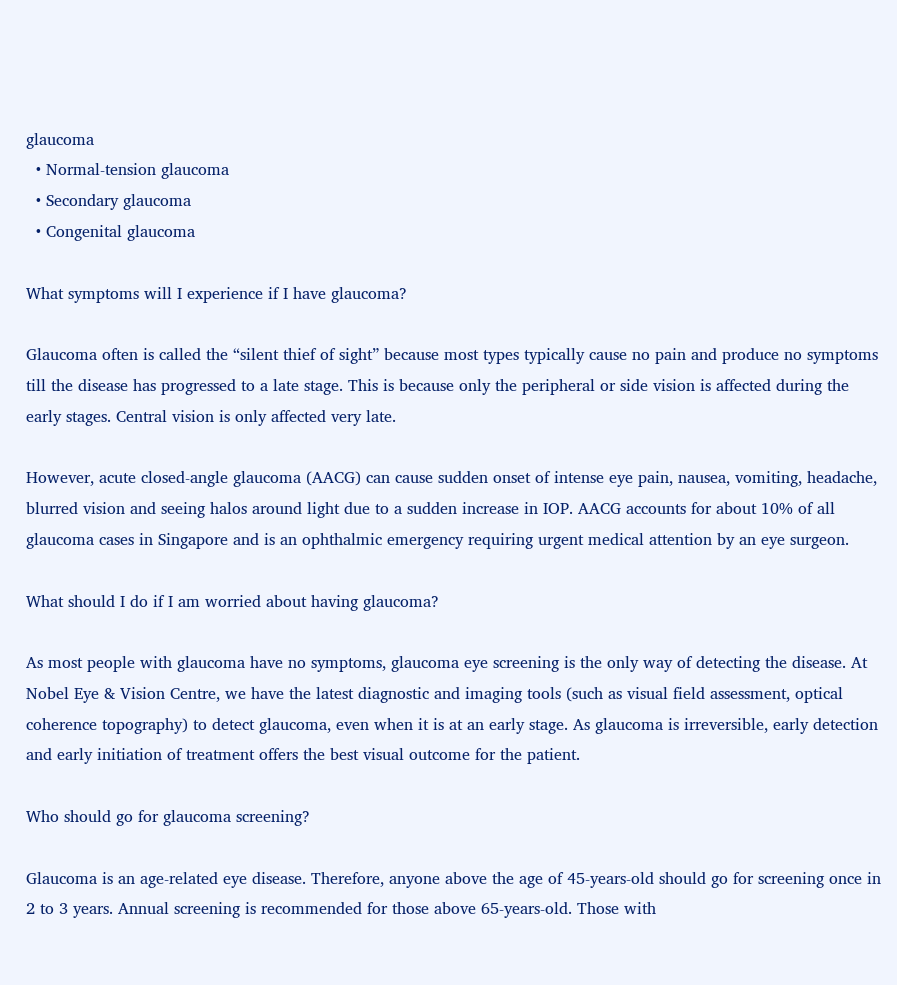glaucoma
  • Normal-tension glaucoma
  • Secondary glaucoma
  • Congenital glaucoma

What symptoms will I experience if I have glaucoma?

Glaucoma often is called the “silent thief of sight” because most types typically cause no pain and produce no symptoms till the disease has progressed to a late stage. This is because only the peripheral or side vision is affected during the early stages. Central vision is only affected very late.

However, acute closed-angle glaucoma (AACG) can cause sudden onset of intense eye pain, nausea, vomiting, headache, blurred vision and seeing halos around light due to a sudden increase in IOP. AACG accounts for about 10% of all glaucoma cases in Singapore and is an ophthalmic emergency requiring urgent medical attention by an eye surgeon.

What should I do if I am worried about having glaucoma?

As most people with glaucoma have no symptoms, glaucoma eye screening is the only way of detecting the disease. At Nobel Eye & Vision Centre, we have the latest diagnostic and imaging tools (such as visual field assessment, optical coherence topography) to detect glaucoma, even when it is at an early stage. As glaucoma is irreversible, early detection and early initiation of treatment offers the best visual outcome for the patient.

Who should go for glaucoma screening?

Glaucoma is an age-related eye disease. Therefore, anyone above the age of 45-years-old should go for screening once in 2 to 3 years. Annual screening is recommended for those above 65-years-old. Those with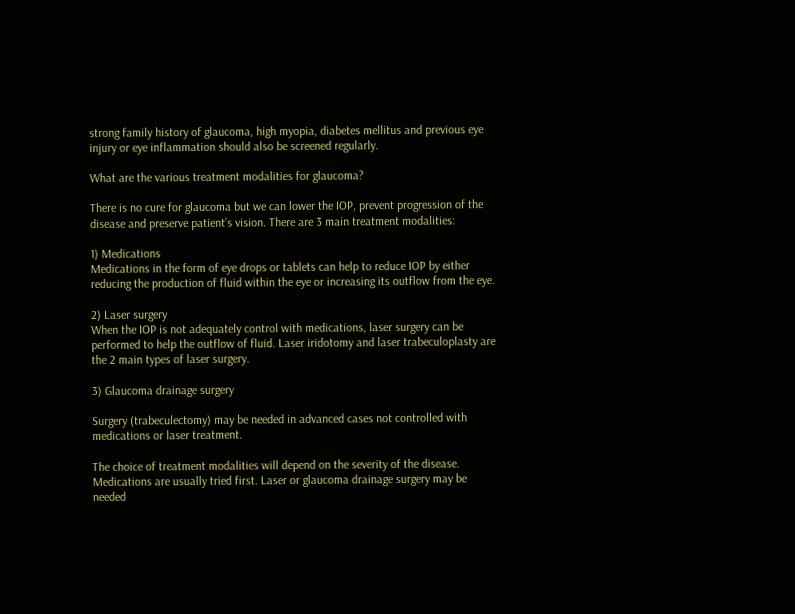strong family history of glaucoma, high myopia, diabetes mellitus and previous eye injury or eye inflammation should also be screened regularly.

What are the various treatment modalities for glaucoma?

There is no cure for glaucoma but we can lower the IOP, prevent progression of the disease and preserve patient’s vision. There are 3 main treatment modalities:

1) Medications
Medications in the form of eye drops or tablets can help to reduce IOP by either reducing the production of fluid within the eye or increasing its outflow from the eye.

2) Laser surgery
When the IOP is not adequately control with medications, laser surgery can be performed to help the outflow of fluid. Laser iridotomy and laser trabeculoplasty are the 2 main types of laser surgery.

3) Glaucoma drainage surgery

Surgery (trabeculectomy) may be needed in advanced cases not controlled with medications or laser treatment.

The choice of treatment modalities will depend on the severity of the disease. Medications are usually tried first. Laser or glaucoma drainage surgery may be needed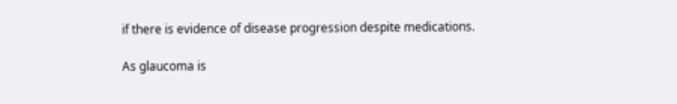if there is evidence of disease progression despite medications.

As glaucoma is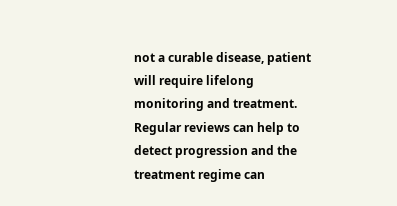not a curable disease, patient will require lifelong monitoring and treatment. Regular reviews can help to detect progression and the treatment regime can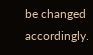be changed accordingly.